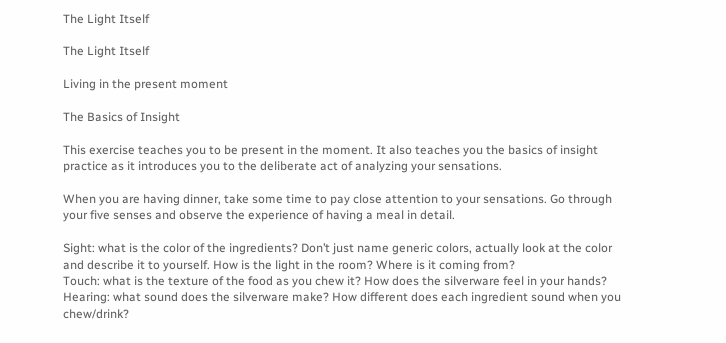The Light Itself

The Light Itself

Living in the present moment

The Basics of Insight

This exercise teaches you to be present in the moment. It also teaches you the basics of insight practice as it introduces you to the deliberate act of analyzing your sensations.

When you are having dinner, take some time to pay close attention to your sensations. Go through your five senses and observe the experience of having a meal in detail.

Sight: what is the color of the ingredients? Don’t just name generic colors, actually look at the color and describe it to yourself. How is the light in the room? Where is it coming from?
Touch: what is the texture of the food as you chew it? How does the silverware feel in your hands?
Hearing: what sound does the silverware make? How different does each ingredient sound when you chew/drink?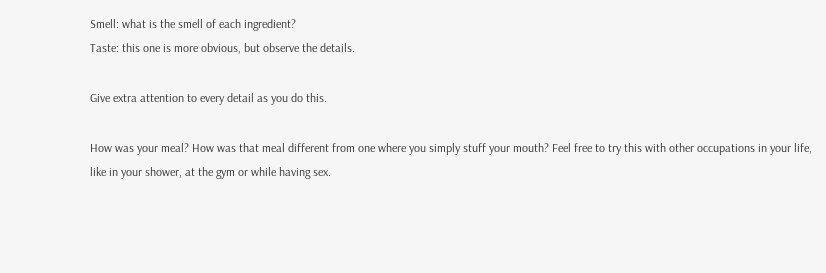Smell: what is the smell of each ingredient?
Taste: this one is more obvious, but observe the details.

Give extra attention to every detail as you do this.

How was your meal? How was that meal different from one where you simply stuff your mouth? Feel free to try this with other occupations in your life, like in your shower, at the gym or while having sex.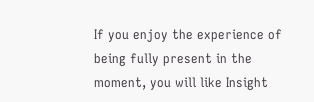If you enjoy the experience of being fully present in the moment, you will like Insight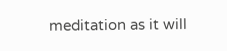meditation as it will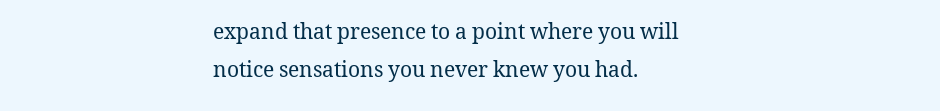expand that presence to a point where you will notice sensations you never knew you had.